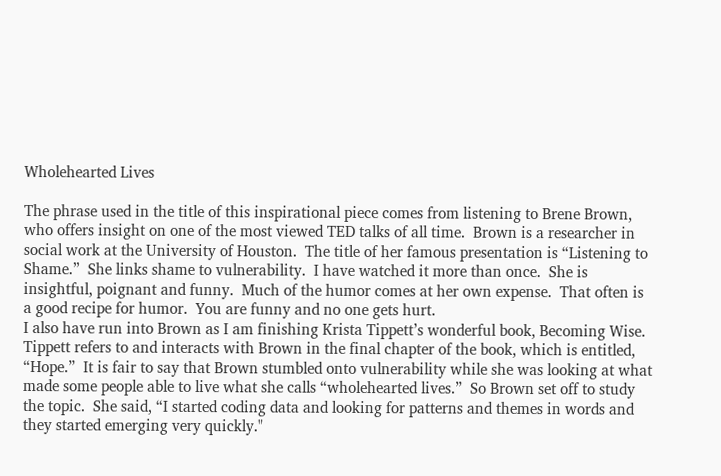Wholehearted Lives

The phrase used in the title of this inspirational piece comes from listening to Brene Brown, who offers insight on one of the most viewed TED talks of all time.  Brown is a researcher in social work at the University of Houston.  The title of her famous presentation is “Listening to Shame.”  She links shame to vulnerability.  I have watched it more than once.  She is insightful, poignant and funny.  Much of the humor comes at her own expense.  That often is a good recipe for humor.  You are funny and no one gets hurt.
I also have run into Brown as I am finishing Krista Tippett’s wonderful book, Becoming Wise.  Tippett refers to and interacts with Brown in the final chapter of the book, which is entitled, “Hope.”  It is fair to say that Brown stumbled onto vulnerability while she was looking at what made some people able to live what she calls “wholehearted lives.”  So Brown set off to study the topic.  She said, “I started coding data and looking for patterns and themes in words and they started emerging very quickly."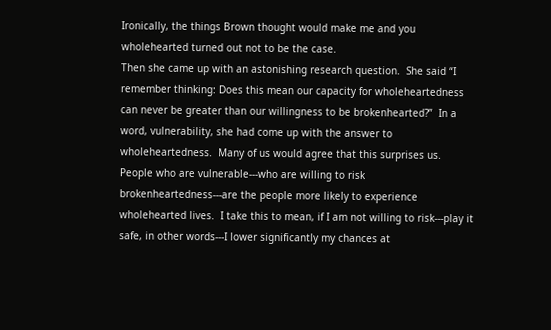Ironically, the things Brown thought would make me and you wholehearted turned out not to be the case.
Then she came up with an astonishing research question.  She said “I remember thinking: Does this mean our capacity for wholeheartedness can never be greater than our willingness to be brokenhearted?”  In a word, vulnerability, she had come up with the answer to wholeheartedness.  Many of us would agree that this surprises us.  People who are vulnerable---who are willing to risk brokenheartedness---are the people more likely to experience wholehearted lives.  I take this to mean, if I am not willing to risk---play it safe, in other words---I lower significantly my chances at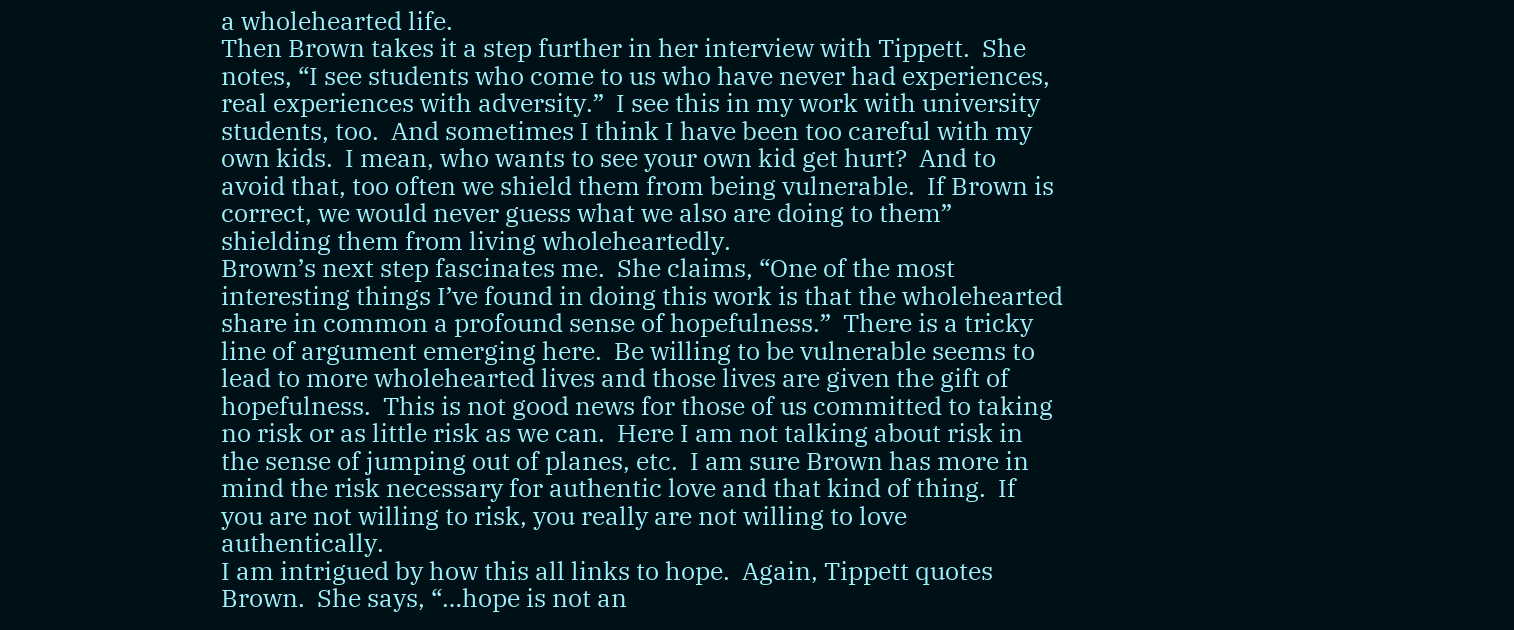a wholehearted life.
Then Brown takes it a step further in her interview with Tippett.  She notes, “I see students who come to us who have never had experiences, real experiences with adversity.”  I see this in my work with university students, too.  And sometimes I think I have been too careful with my own kids.  I mean, who wants to see your own kid get hurt?  And to avoid that, too often we shield them from being vulnerable.  If Brown is correct, we would never guess what we also are doing to them” shielding them from living wholeheartedly.
Brown’s next step fascinates me.  She claims, “One of the most interesting things I’ve found in doing this work is that the wholehearted share in common a profound sense of hopefulness.”  There is a tricky line of argument emerging here.  Be willing to be vulnerable seems to lead to more wholehearted lives and those lives are given the gift of hopefulness.  This is not good news for those of us committed to taking no risk or as little risk as we can.  Here I am not talking about risk in the sense of jumping out of planes, etc.  I am sure Brown has more in mind the risk necessary for authentic love and that kind of thing.  If you are not willing to risk, you really are not willing to love authentically.
I am intrigued by how this all links to hope.  Again, Tippett quotes Brown.  She says, “…hope is not an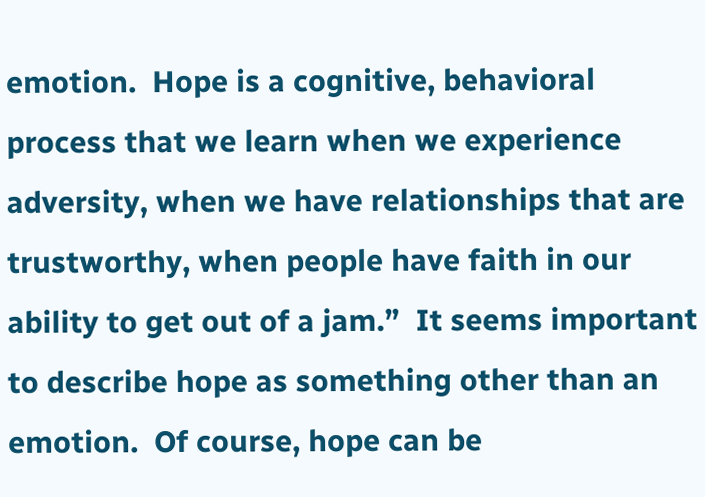emotion.  Hope is a cognitive, behavioral process that we learn when we experience adversity, when we have relationships that are trustworthy, when people have faith in our ability to get out of a jam.”  It seems important to describe hope as something other than an emotion.  Of course, hope can be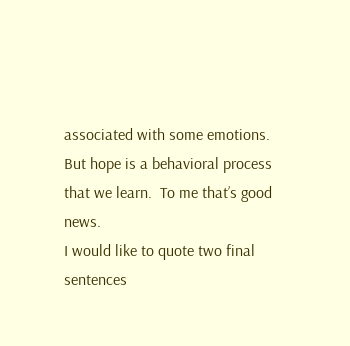associated with some emotions.  But hope is a behavioral process that we learn.  To me that’s good news.
I would like to quote two final sentences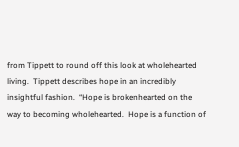from Tippett to round off this look at wholehearted living.  Tippett describes hope in an incredibly insightful fashion.  “Hope is brokenhearted on the way to becoming wholehearted.  Hope is a function of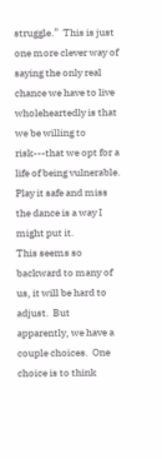struggle.”  This is just one more clever way of saying the only real chance we have to live wholeheartedly is that we be willing to risk---that we opt for a life of being vulnerable.  Play it safe and miss the dance is a way I might put it.
This seems so backward to many of us, it will be hard to adjust.  But apparently, we have a couple choices.  One choice is to think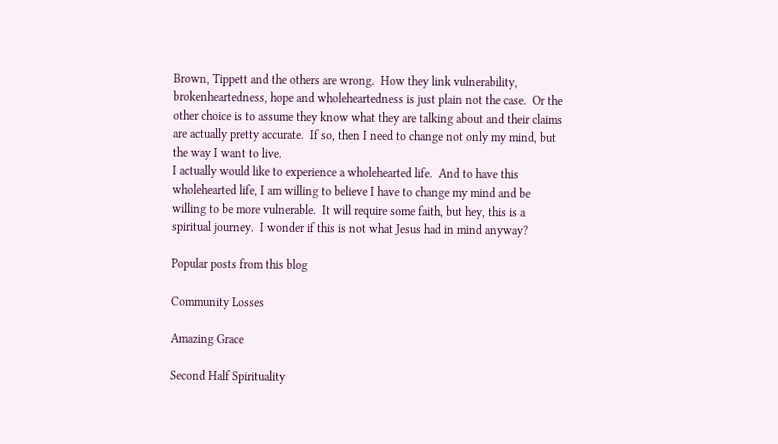Brown, Tippett and the others are wrong.  How they link vulnerability, brokenheartedness, hope and wholeheartedness is just plain not the case.  Or the other choice is to assume they know what they are talking about and their claims are actually pretty accurate.  If so, then I need to change not only my mind, but the way I want to live.
I actually would like to experience a wholehearted life.  And to have this wholehearted life, I am willing to believe I have to change my mind and be willing to be more vulnerable.  It will require some faith, but hey, this is a spiritual journey.  I wonder if this is not what Jesus had in mind anyway?

Popular posts from this blog

Community Losses

Amazing Grace

Second Half Spirituality